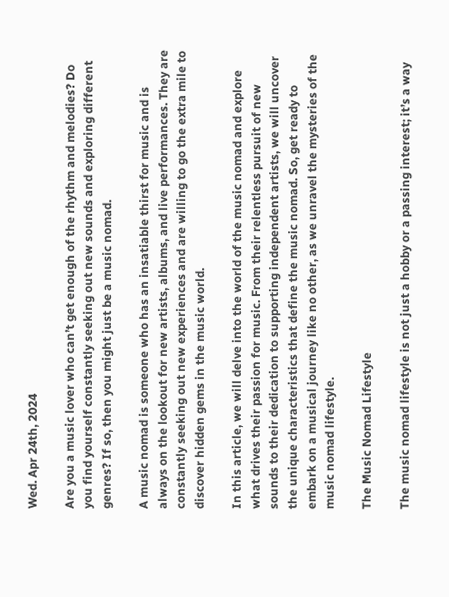Wed. Apr 24th, 2024

Are you a music lover who can’t get enough of the rhythm and melodies? Do you find yourself constantly seeking out new sounds and exploring different genres? If so, then you might just be a music nomad.

A music nomad is someone who has an insatiable thirst for music and is always on the lookout for new artists, albums, and live performances. They are constantly seeking out new experiences and are willing to go the extra mile to discover hidden gems in the music world.

In this article, we will delve into the world of the music nomad and explore what drives their passion for music. From their relentless pursuit of new sounds to their dedication to supporting independent artists, we will uncover the unique characteristics that define the music nomad. So, get ready to embark on a musical journey like no other, as we unravel the mysteries of the music nomad lifestyle.

The Music Nomad Lifestyle

The music nomad lifestyle is not just a hobby or a passing interest; it’s a way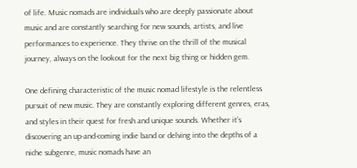of life. Music nomads are individuals who are deeply passionate about music and are constantly searching for new sounds, artists, and live performances to experience. They thrive on the thrill of the musical journey, always on the lookout for the next big thing or hidden gem.

One defining characteristic of the music nomad lifestyle is the relentless pursuit of new music. They are constantly exploring different genres, eras, and styles in their quest for fresh and unique sounds. Whether it’s discovering an up-and-coming indie band or delving into the depths of a niche subgenre, music nomads have an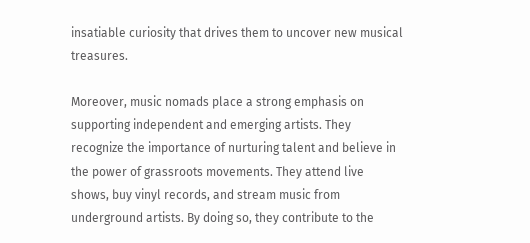insatiable curiosity that drives them to uncover new musical treasures.

Moreover, music nomads place a strong emphasis on supporting independent and emerging artists. They recognize the importance of nurturing talent and believe in the power of grassroots movements. They attend live shows, buy vinyl records, and stream music from underground artists. By doing so, they contribute to the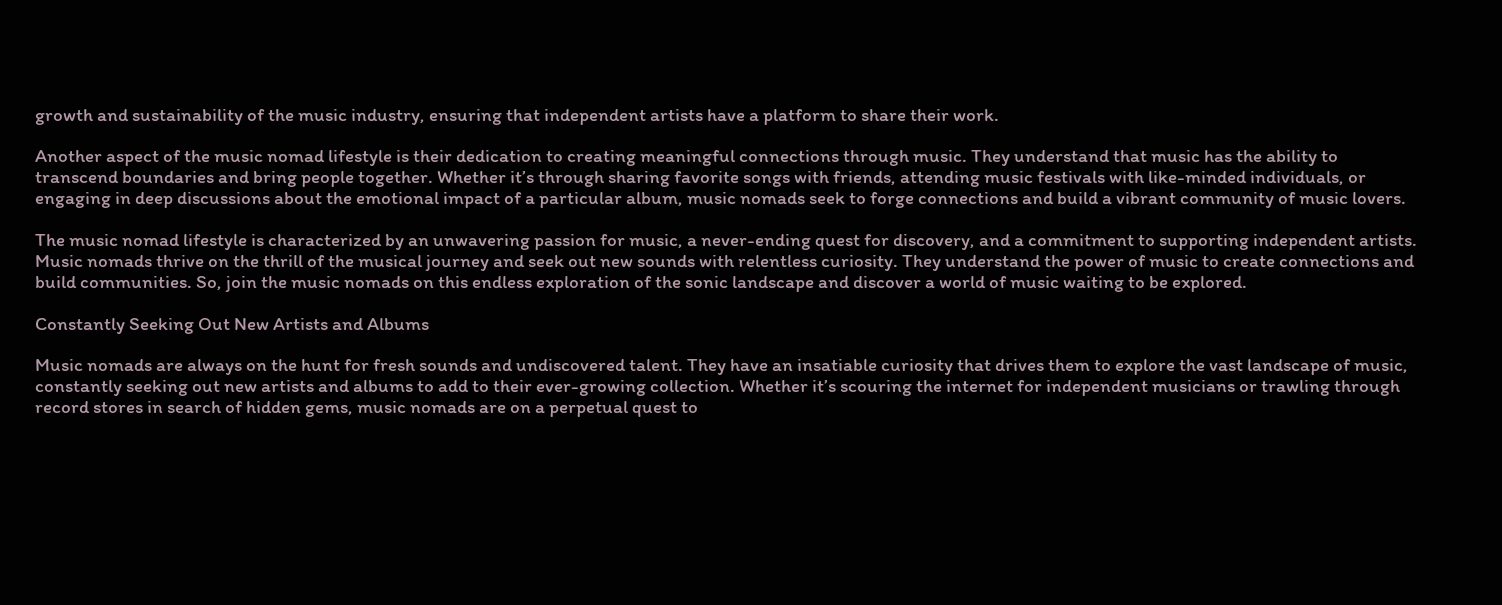growth and sustainability of the music industry, ensuring that independent artists have a platform to share their work.

Another aspect of the music nomad lifestyle is their dedication to creating meaningful connections through music. They understand that music has the ability to transcend boundaries and bring people together. Whether it’s through sharing favorite songs with friends, attending music festivals with like-minded individuals, or engaging in deep discussions about the emotional impact of a particular album, music nomads seek to forge connections and build a vibrant community of music lovers.

The music nomad lifestyle is characterized by an unwavering passion for music, a never-ending quest for discovery, and a commitment to supporting independent artists. Music nomads thrive on the thrill of the musical journey and seek out new sounds with relentless curiosity. They understand the power of music to create connections and build communities. So, join the music nomads on this endless exploration of the sonic landscape and discover a world of music waiting to be explored.

Constantly Seeking Out New Artists and Albums

Music nomads are always on the hunt for fresh sounds and undiscovered talent. They have an insatiable curiosity that drives them to explore the vast landscape of music, constantly seeking out new artists and albums to add to their ever-growing collection. Whether it’s scouring the internet for independent musicians or trawling through record stores in search of hidden gems, music nomads are on a perpetual quest to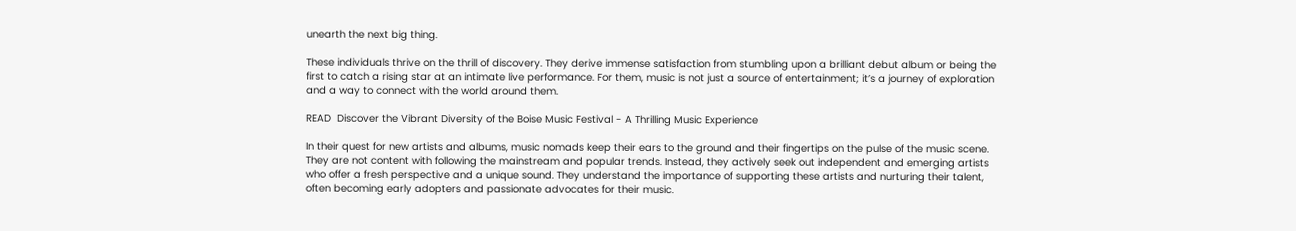unearth the next big thing.

These individuals thrive on the thrill of discovery. They derive immense satisfaction from stumbling upon a brilliant debut album or being the first to catch a rising star at an intimate live performance. For them, music is not just a source of entertainment; it’s a journey of exploration and a way to connect with the world around them.

READ  Discover the Vibrant Diversity of the Boise Music Festival - A Thrilling Music Experience

In their quest for new artists and albums, music nomads keep their ears to the ground and their fingertips on the pulse of the music scene. They are not content with following the mainstream and popular trends. Instead, they actively seek out independent and emerging artists who offer a fresh perspective and a unique sound. They understand the importance of supporting these artists and nurturing their talent, often becoming early adopters and passionate advocates for their music.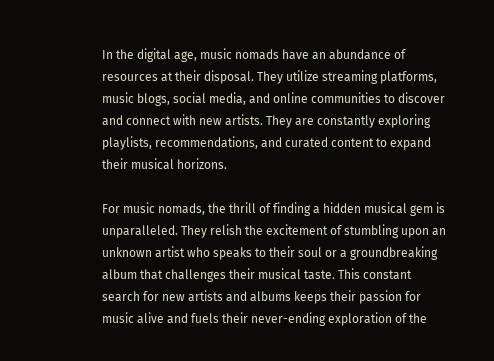In the digital age, music nomads have an abundance of resources at their disposal. They utilize streaming platforms, music blogs, social media, and online communities to discover and connect with new artists. They are constantly exploring playlists, recommendations, and curated content to expand their musical horizons.

For music nomads, the thrill of finding a hidden musical gem is unparalleled. They relish the excitement of stumbling upon an unknown artist who speaks to their soul or a groundbreaking album that challenges their musical taste. This constant search for new artists and albums keeps their passion for music alive and fuels their never-ending exploration of the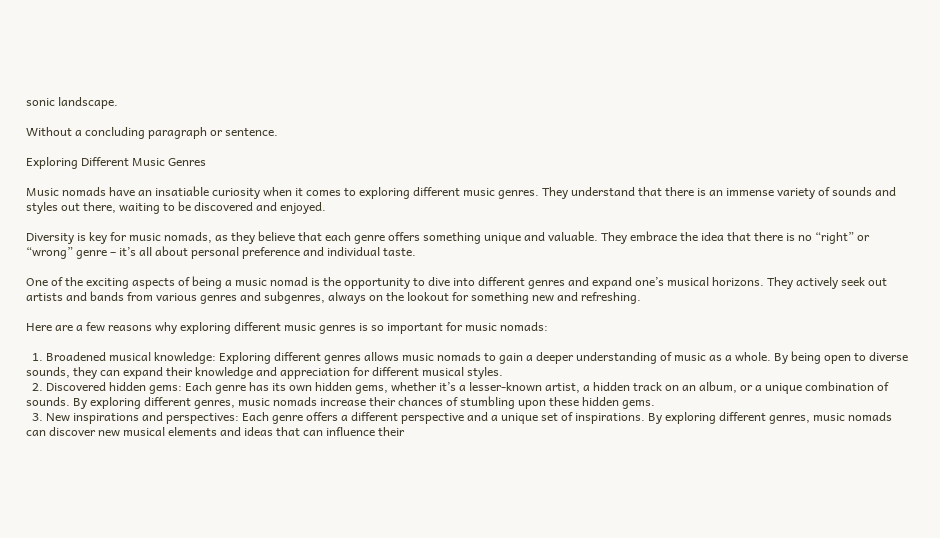sonic landscape.

Without a concluding paragraph or sentence.

Exploring Different Music Genres

Music nomads have an insatiable curiosity when it comes to exploring different music genres. They understand that there is an immense variety of sounds and styles out there, waiting to be discovered and enjoyed.

Diversity is key for music nomads, as they believe that each genre offers something unique and valuable. They embrace the idea that there is no “right” or “wrong” genre – it’s all about personal preference and individual taste.

One of the exciting aspects of being a music nomad is the opportunity to dive into different genres and expand one’s musical horizons. They actively seek out artists and bands from various genres and subgenres, always on the lookout for something new and refreshing.

Here are a few reasons why exploring different music genres is so important for music nomads:

  1. Broadened musical knowledge: Exploring different genres allows music nomads to gain a deeper understanding of music as a whole. By being open to diverse sounds, they can expand their knowledge and appreciation for different musical styles.
  2. Discovered hidden gems: Each genre has its own hidden gems, whether it’s a lesser-known artist, a hidden track on an album, or a unique combination of sounds. By exploring different genres, music nomads increase their chances of stumbling upon these hidden gems.
  3. New inspirations and perspectives: Each genre offers a different perspective and a unique set of inspirations. By exploring different genres, music nomads can discover new musical elements and ideas that can influence their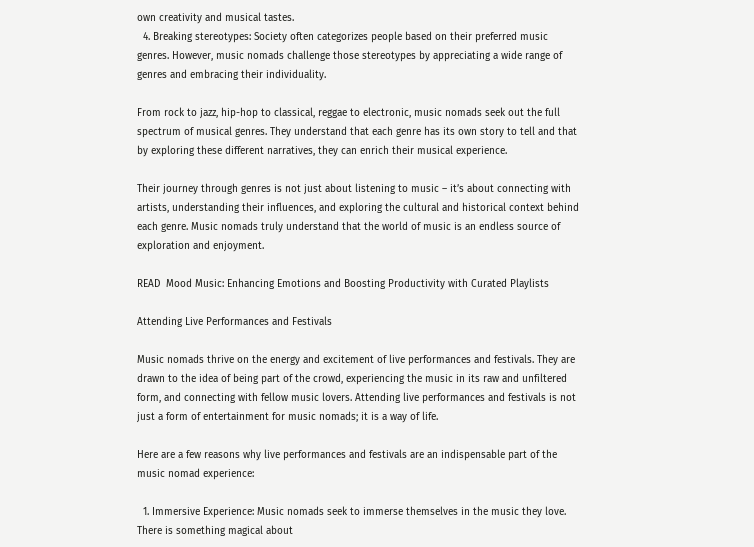own creativity and musical tastes.
  4. Breaking stereotypes: Society often categorizes people based on their preferred music genres. However, music nomads challenge those stereotypes by appreciating a wide range of genres and embracing their individuality.

From rock to jazz, hip-hop to classical, reggae to electronic, music nomads seek out the full spectrum of musical genres. They understand that each genre has its own story to tell and that by exploring these different narratives, they can enrich their musical experience.

Their journey through genres is not just about listening to music – it’s about connecting with artists, understanding their influences, and exploring the cultural and historical context behind each genre. Music nomads truly understand that the world of music is an endless source of exploration and enjoyment.

READ  Mood Music: Enhancing Emotions and Boosting Productivity with Curated Playlists

Attending Live Performances and Festivals

Music nomads thrive on the energy and excitement of live performances and festivals. They are drawn to the idea of being part of the crowd, experiencing the music in its raw and unfiltered form, and connecting with fellow music lovers. Attending live performances and festivals is not just a form of entertainment for music nomads; it is a way of life.

Here are a few reasons why live performances and festivals are an indispensable part of the music nomad experience:

  1. Immersive Experience: Music nomads seek to immerse themselves in the music they love. There is something magical about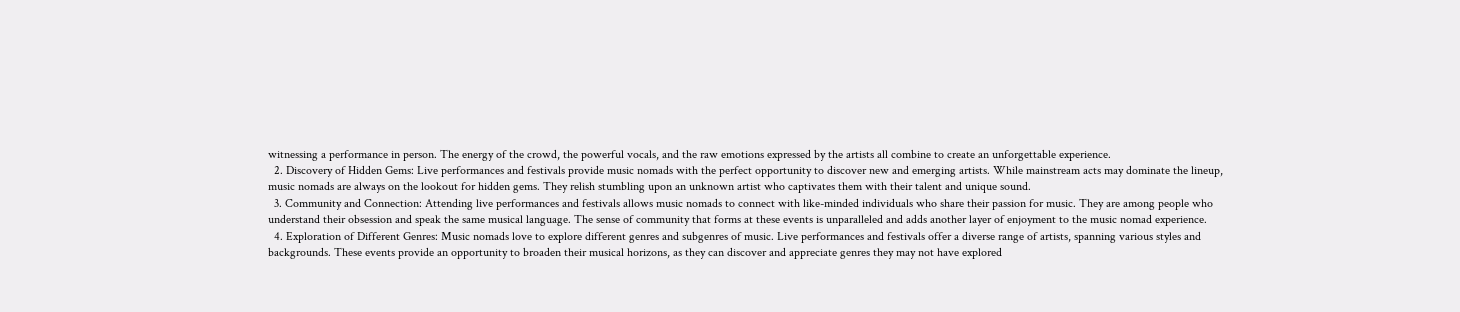witnessing a performance in person. The energy of the crowd, the powerful vocals, and the raw emotions expressed by the artists all combine to create an unforgettable experience.
  2. Discovery of Hidden Gems: Live performances and festivals provide music nomads with the perfect opportunity to discover new and emerging artists. While mainstream acts may dominate the lineup, music nomads are always on the lookout for hidden gems. They relish stumbling upon an unknown artist who captivates them with their talent and unique sound.
  3. Community and Connection: Attending live performances and festivals allows music nomads to connect with like-minded individuals who share their passion for music. They are among people who understand their obsession and speak the same musical language. The sense of community that forms at these events is unparalleled and adds another layer of enjoyment to the music nomad experience.
  4. Exploration of Different Genres: Music nomads love to explore different genres and subgenres of music. Live performances and festivals offer a diverse range of artists, spanning various styles and backgrounds. These events provide an opportunity to broaden their musical horizons, as they can discover and appreciate genres they may not have explored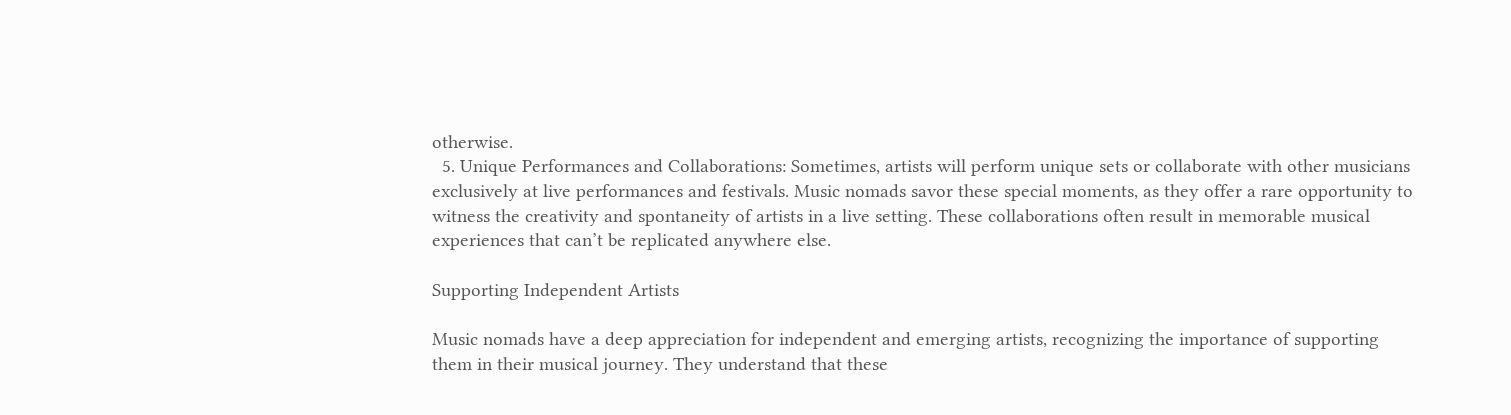otherwise.
  5. Unique Performances and Collaborations: Sometimes, artists will perform unique sets or collaborate with other musicians exclusively at live performances and festivals. Music nomads savor these special moments, as they offer a rare opportunity to witness the creativity and spontaneity of artists in a live setting. These collaborations often result in memorable musical experiences that can’t be replicated anywhere else.

Supporting Independent Artists

Music nomads have a deep appreciation for independent and emerging artists, recognizing the importance of supporting them in their musical journey. They understand that these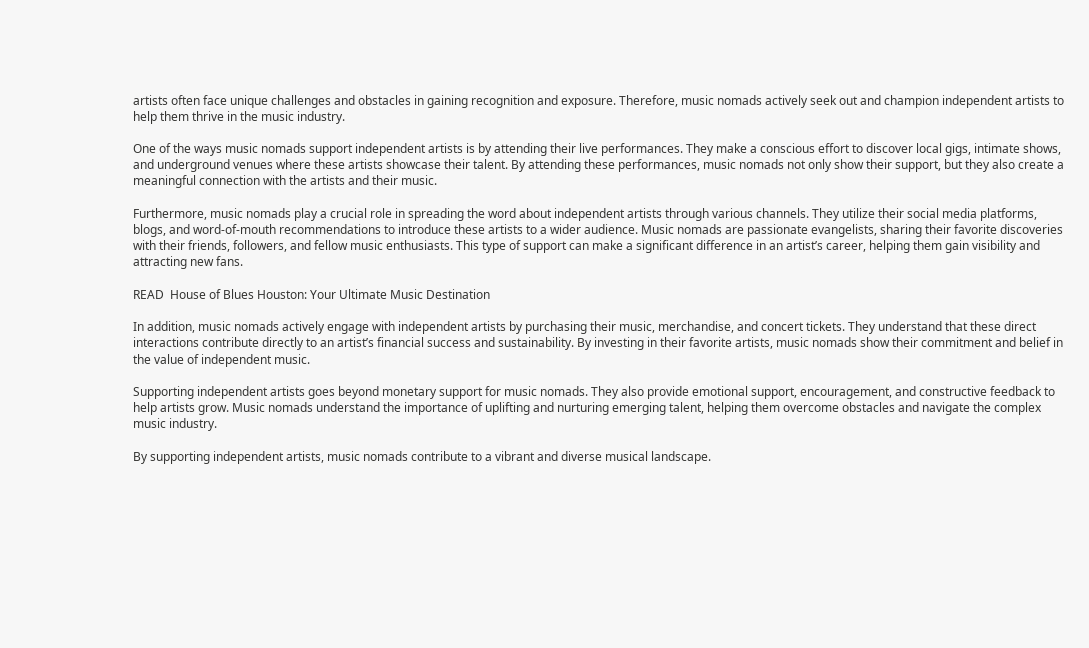artists often face unique challenges and obstacles in gaining recognition and exposure. Therefore, music nomads actively seek out and champion independent artists to help them thrive in the music industry.

One of the ways music nomads support independent artists is by attending their live performances. They make a conscious effort to discover local gigs, intimate shows, and underground venues where these artists showcase their talent. By attending these performances, music nomads not only show their support, but they also create a meaningful connection with the artists and their music.

Furthermore, music nomads play a crucial role in spreading the word about independent artists through various channels. They utilize their social media platforms, blogs, and word-of-mouth recommendations to introduce these artists to a wider audience. Music nomads are passionate evangelists, sharing their favorite discoveries with their friends, followers, and fellow music enthusiasts. This type of support can make a significant difference in an artist’s career, helping them gain visibility and attracting new fans.

READ  House of Blues Houston: Your Ultimate Music Destination

In addition, music nomads actively engage with independent artists by purchasing their music, merchandise, and concert tickets. They understand that these direct interactions contribute directly to an artist’s financial success and sustainability. By investing in their favorite artists, music nomads show their commitment and belief in the value of independent music.

Supporting independent artists goes beyond monetary support for music nomads. They also provide emotional support, encouragement, and constructive feedback to help artists grow. Music nomads understand the importance of uplifting and nurturing emerging talent, helping them overcome obstacles and navigate the complex music industry.

By supporting independent artists, music nomads contribute to a vibrant and diverse musical landscape.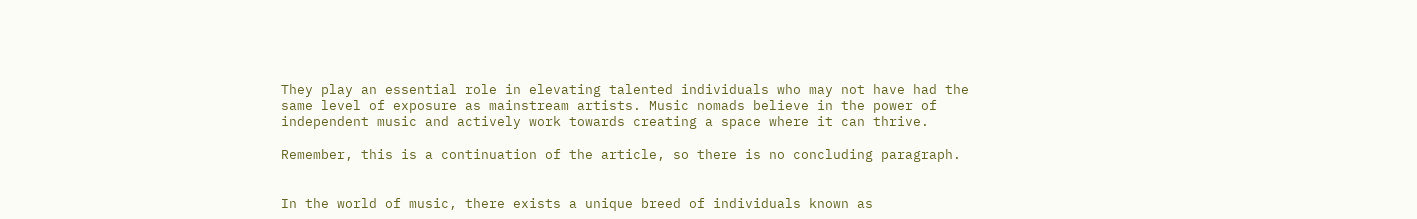They play an essential role in elevating talented individuals who may not have had the same level of exposure as mainstream artists. Music nomads believe in the power of independent music and actively work towards creating a space where it can thrive.

Remember, this is a continuation of the article, so there is no concluding paragraph.


In the world of music, there exists a unique breed of individuals known as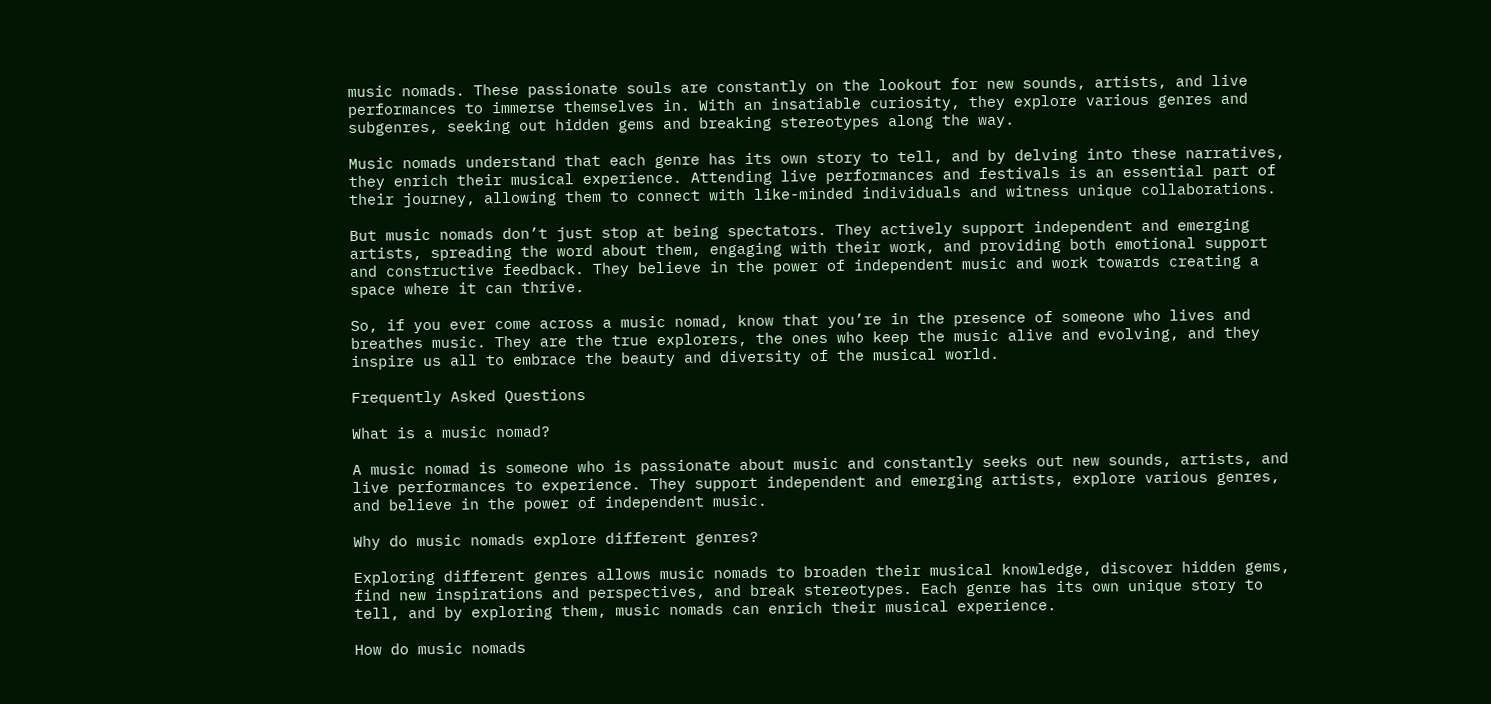music nomads. These passionate souls are constantly on the lookout for new sounds, artists, and live performances to immerse themselves in. With an insatiable curiosity, they explore various genres and subgenres, seeking out hidden gems and breaking stereotypes along the way.

Music nomads understand that each genre has its own story to tell, and by delving into these narratives, they enrich their musical experience. Attending live performances and festivals is an essential part of their journey, allowing them to connect with like-minded individuals and witness unique collaborations.

But music nomads don’t just stop at being spectators. They actively support independent and emerging artists, spreading the word about them, engaging with their work, and providing both emotional support and constructive feedback. They believe in the power of independent music and work towards creating a space where it can thrive.

So, if you ever come across a music nomad, know that you’re in the presence of someone who lives and breathes music. They are the true explorers, the ones who keep the music alive and evolving, and they inspire us all to embrace the beauty and diversity of the musical world.

Frequently Asked Questions

What is a music nomad?

A music nomad is someone who is passionate about music and constantly seeks out new sounds, artists, and live performances to experience. They support independent and emerging artists, explore various genres, and believe in the power of independent music.

Why do music nomads explore different genres?

Exploring different genres allows music nomads to broaden their musical knowledge, discover hidden gems, find new inspirations and perspectives, and break stereotypes. Each genre has its own unique story to tell, and by exploring them, music nomads can enrich their musical experience.

How do music nomads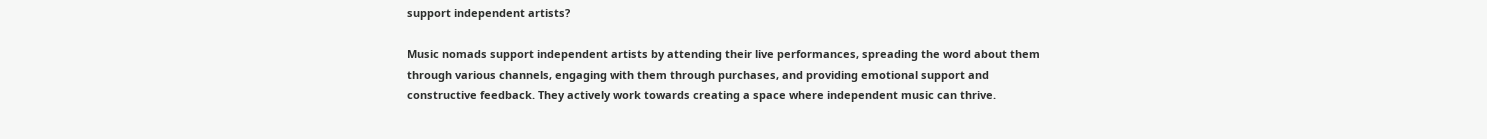support independent artists?

Music nomads support independent artists by attending their live performances, spreading the word about them through various channels, engaging with them through purchases, and providing emotional support and constructive feedback. They actively work towards creating a space where independent music can thrive.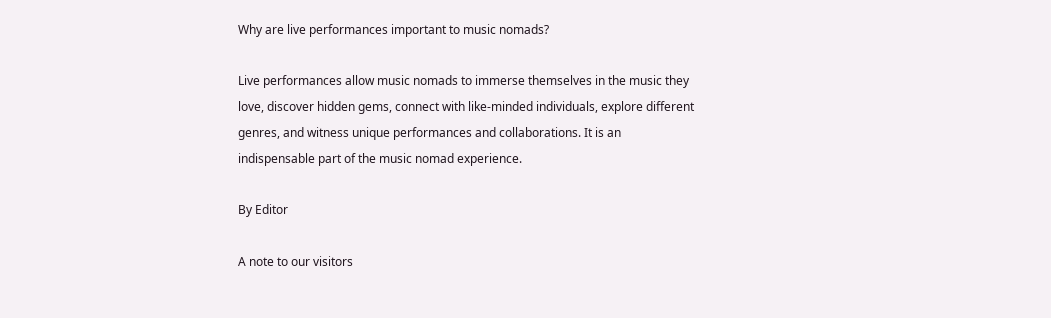Why are live performances important to music nomads?

Live performances allow music nomads to immerse themselves in the music they love, discover hidden gems, connect with like-minded individuals, explore different genres, and witness unique performances and collaborations. It is an indispensable part of the music nomad experience.

By Editor

A note to our visitors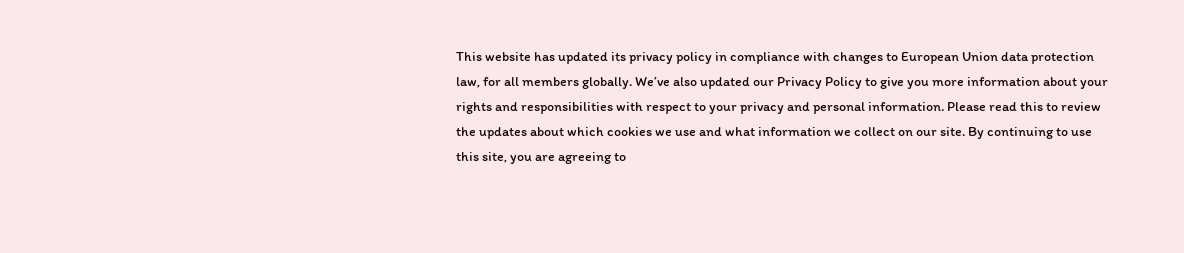This website has updated its privacy policy in compliance with changes to European Union data protection law, for all members globally. We’ve also updated our Privacy Policy to give you more information about your rights and responsibilities with respect to your privacy and personal information. Please read this to review the updates about which cookies we use and what information we collect on our site. By continuing to use this site, you are agreeing to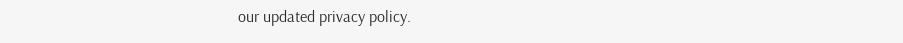our updated privacy policy.